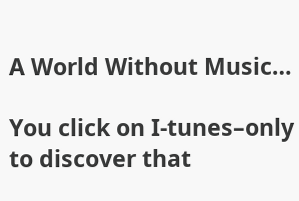A World Without Music…

You click on I-tunes–only to discover that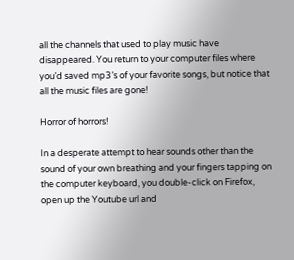all the channels that used to play music have disappeared. You return to your computer files where you’d saved mp3’s of your favorite songs, but notice that all the music files are gone!

Horror of horrors!

In a desperate attempt to hear sounds other than the sound of your own breathing and your fingers tapping on the computer keyboard, you double-click on Firefox, open up the Youtube url and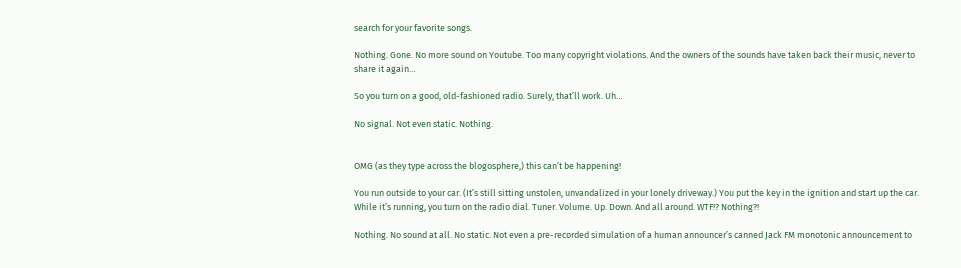search for your favorite songs.

Nothing. Gone. No more sound on Youtube. Too many copyright violations. And the owners of the sounds have taken back their music, never to share it again…

So you turn on a good, old-fashioned radio. Surely, that’ll work. Uh…

No signal. Not even static. Nothing.


OMG (as they type across the blogosphere,) this can’t be happening!

You run outside to your car. (It’s still sitting unstolen, unvandalized in your lonely driveway.) You put the key in the ignition and start up the car. While it’s running, you turn on the radio dial. Tuner. Volume. Up. Down. And all around. WTF!? Nothing?!

Nothing. No sound at all. No static. Not even a pre-recorded simulation of a human announcer’s canned Jack FM monotonic announcement to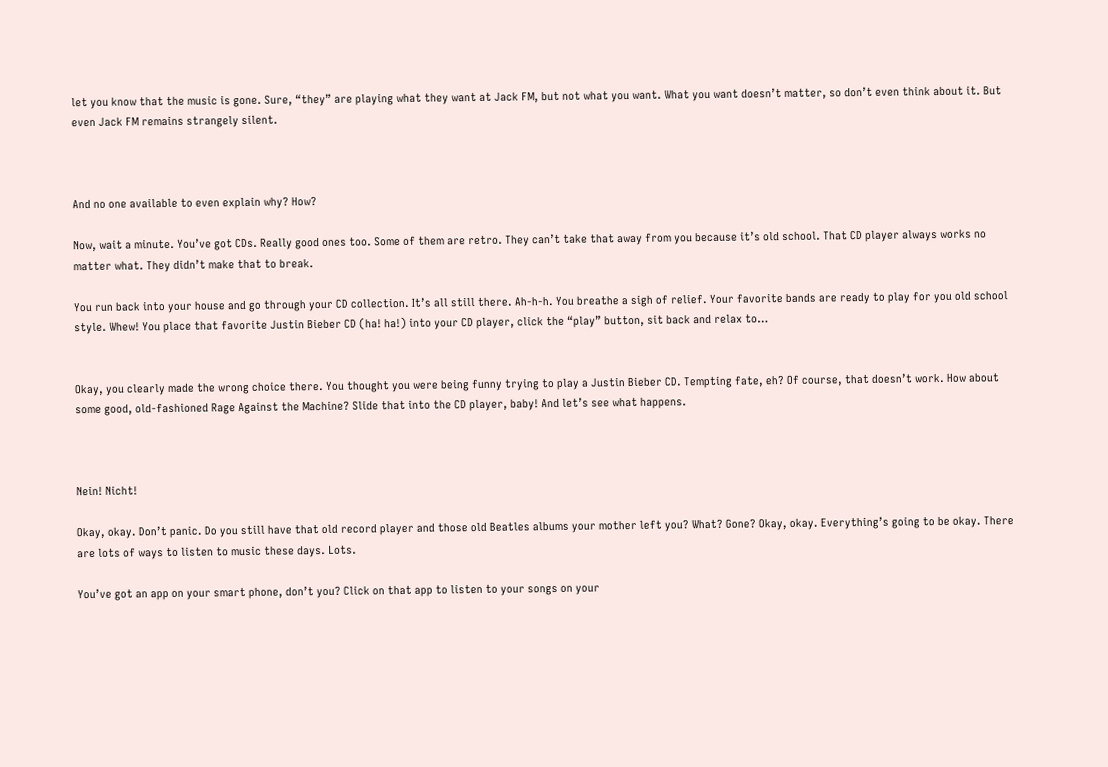let you know that the music is gone. Sure, “they” are playing what they want at Jack FM, but not what you want. What you want doesn’t matter, so don’t even think about it. But even Jack FM remains strangely silent.



And no one available to even explain why? How?

Now, wait a minute. You’ve got CDs. Really good ones too. Some of them are retro. They can’t take that away from you because it’s old school. That CD player always works no matter what. They didn’t make that to break.

You run back into your house and go through your CD collection. It’s all still there. Ah-h-h. You breathe a sigh of relief. Your favorite bands are ready to play for you old school style. Whew! You place that favorite Justin Bieber CD (ha! ha!) into your CD player, click the “play” button, sit back and relax to…


Okay, you clearly made the wrong choice there. You thought you were being funny trying to play a Justin Bieber CD. Tempting fate, eh? Of course, that doesn’t work. How about some good, old-fashioned Rage Against the Machine? Slide that into the CD player, baby! And let’s see what happens.



Nein! Nicht!

Okay, okay. Don’t panic. Do you still have that old record player and those old Beatles albums your mother left you? What? Gone? Okay, okay. Everything’s going to be okay. There are lots of ways to listen to music these days. Lots.

You’ve got an app on your smart phone, don’t you? Click on that app to listen to your songs on your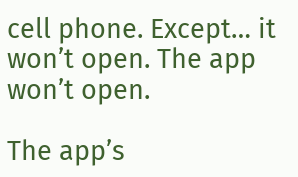cell phone. Except… it won’t open. The app won’t open.

The app’s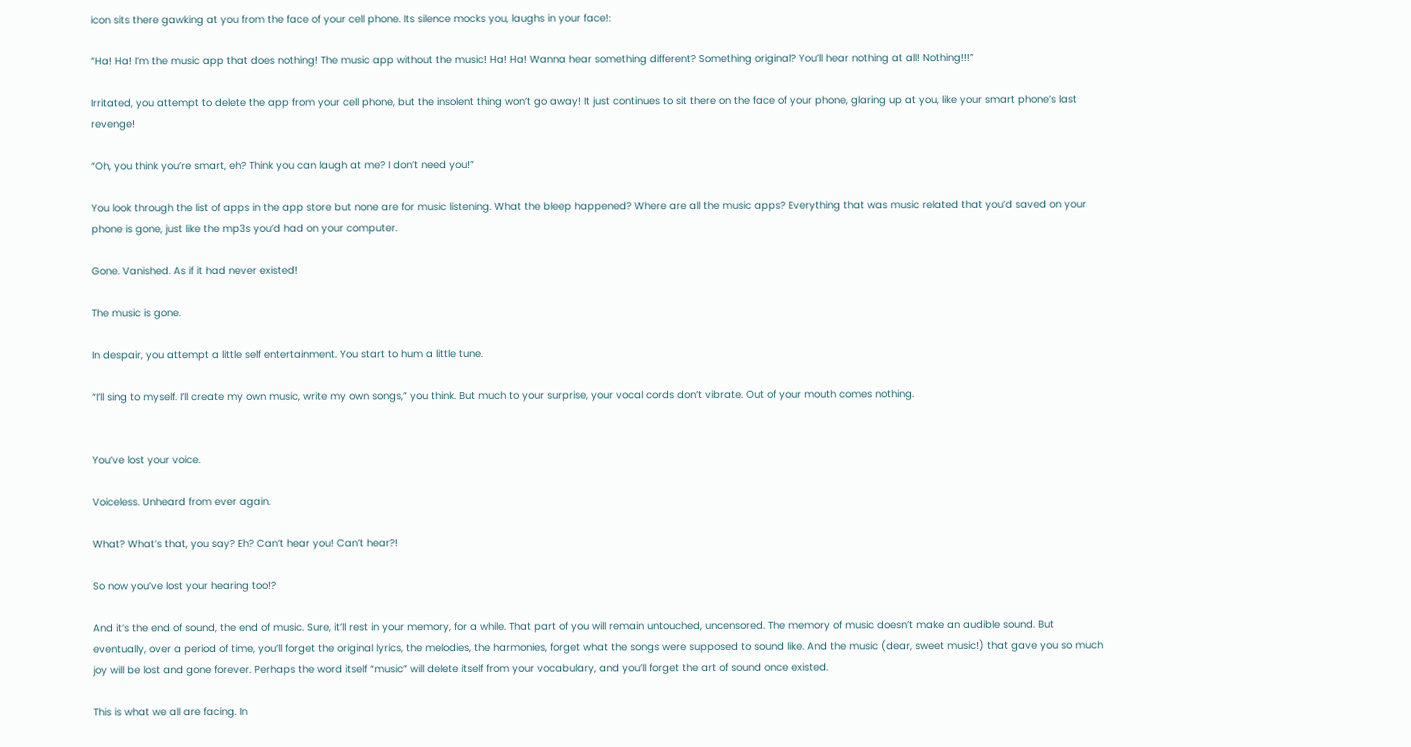icon sits there gawking at you from the face of your cell phone. Its silence mocks you, laughs in your face!:

“Ha! Ha! I’m the music app that does nothing! The music app without the music! Ha! Ha! Wanna hear something different? Something original? You’ll hear nothing at all! Nothing!!!”

Irritated, you attempt to delete the app from your cell phone, but the insolent thing won’t go away! It just continues to sit there on the face of your phone, glaring up at you, like your smart phone’s last revenge!

“Oh, you think you’re smart, eh? Think you can laugh at me? I don’t need you!”

You look through the list of apps in the app store but none are for music listening. What the bleep happened? Where are all the music apps? Everything that was music related that you’d saved on your phone is gone, just like the mp3s you’d had on your computer.

Gone. Vanished. As if it had never existed!

The music is gone.

In despair, you attempt a little self entertainment. You start to hum a little tune.

“I’ll sing to myself. I’ll create my own music, write my own songs,” you think. But much to your surprise, your vocal cords don’t vibrate. Out of your mouth comes nothing.


You’ve lost your voice.

Voiceless. Unheard from ever again.

What? What’s that, you say? Eh? Can’t hear you! Can’t hear?!

So now you’ve lost your hearing too!?

And it’s the end of sound, the end of music. Sure, it’ll rest in your memory, for a while. That part of you will remain untouched, uncensored. The memory of music doesn’t make an audible sound. But eventually, over a period of time, you’ll forget the original lyrics, the melodies, the harmonies, forget what the songs were supposed to sound like. And the music (dear, sweet music!) that gave you so much joy will be lost and gone forever. Perhaps the word itself “music” will delete itself from your vocabulary, and you’ll forget the art of sound once existed.

This is what we all are facing. In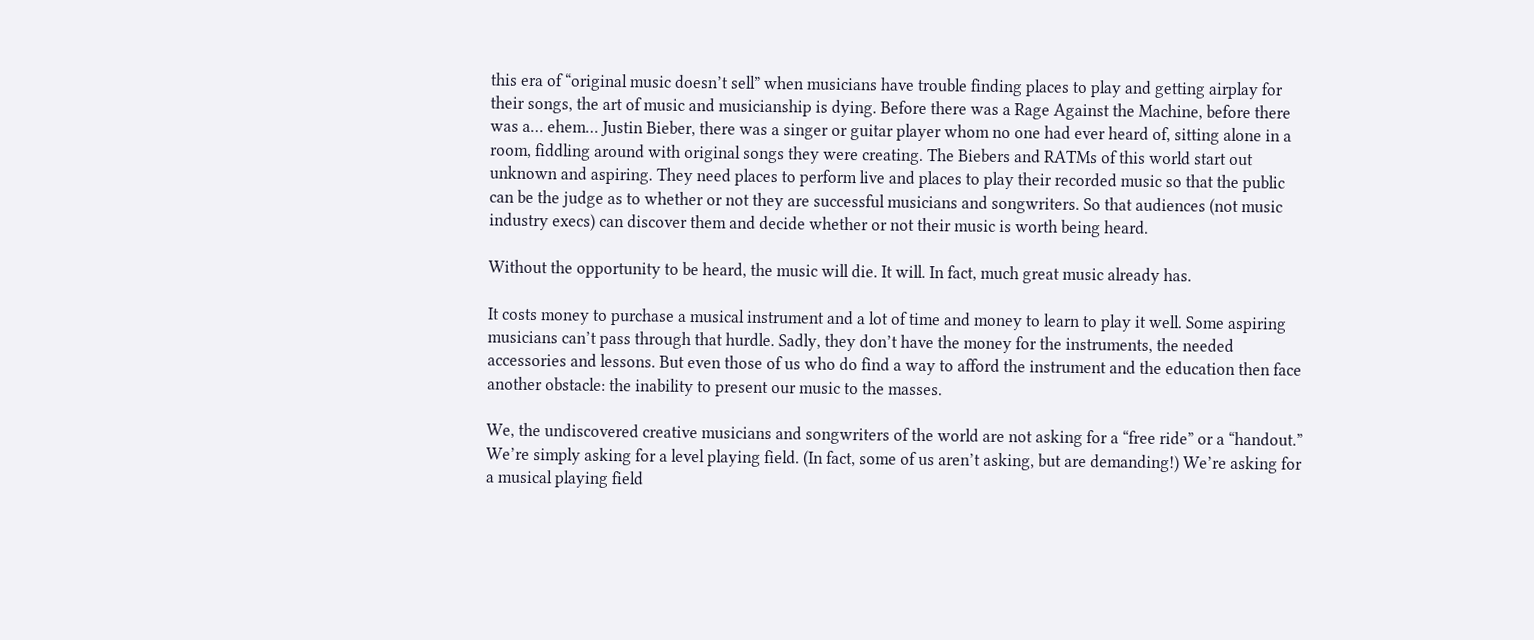this era of “original music doesn’t sell” when musicians have trouble finding places to play and getting airplay for their songs, the art of music and musicianship is dying. Before there was a Rage Against the Machine, before there was a… ehem… Justin Bieber, there was a singer or guitar player whom no one had ever heard of, sitting alone in a room, fiddling around with original songs they were creating. The Biebers and RATMs of this world start out unknown and aspiring. They need places to perform live and places to play their recorded music so that the public can be the judge as to whether or not they are successful musicians and songwriters. So that audiences (not music industry execs) can discover them and decide whether or not their music is worth being heard.

Without the opportunity to be heard, the music will die. It will. In fact, much great music already has.

It costs money to purchase a musical instrument and a lot of time and money to learn to play it well. Some aspiring musicians can’t pass through that hurdle. Sadly, they don’t have the money for the instruments, the needed accessories and lessons. But even those of us who do find a way to afford the instrument and the education then face another obstacle: the inability to present our music to the masses.

We, the undiscovered creative musicians and songwriters of the world are not asking for a “free ride” or a “handout.” We’re simply asking for a level playing field. (In fact, some of us aren’t asking, but are demanding!) We’re asking for a musical playing field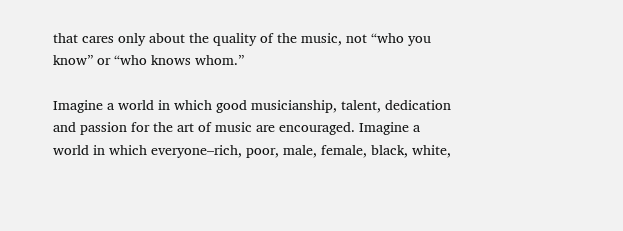that cares only about the quality of the music, not “who you know” or “who knows whom.”

Imagine a world in which good musicianship, talent, dedication and passion for the art of music are encouraged. Imagine a world in which everyone–rich, poor, male, female, black, white,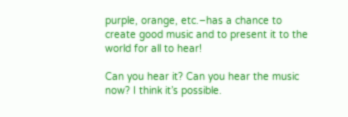purple, orange, etc.–has a chance to create good music and to present it to the world for all to hear!

Can you hear it? Can you hear the music now? I think it’s possible.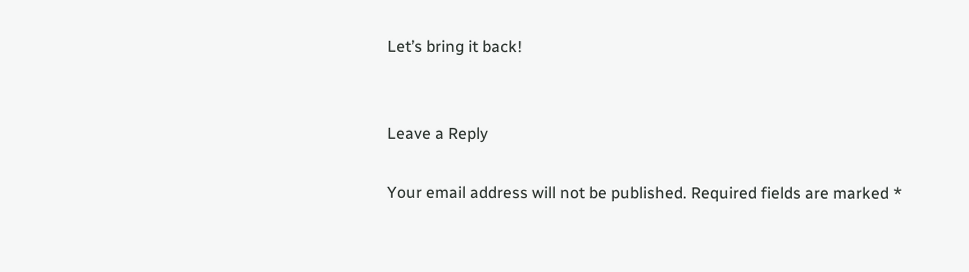Let’s bring it back!


Leave a Reply

Your email address will not be published. Required fields are marked *